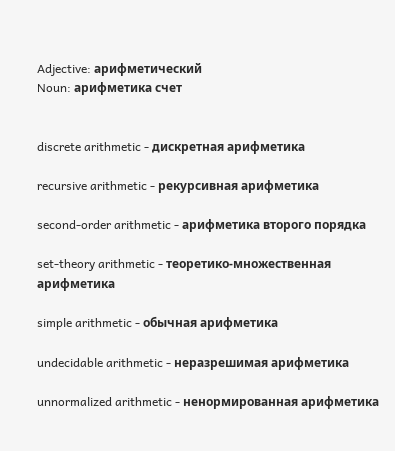Adjective: арифметический
Noun: арифметика счет


discrete arithmetic - дискретная арифметика

recursive arithmetic - рекурсивная арифметика

second-order arithmetic - арифметика второго порядка

set-theory arithmetic - теоретико-множественная арифметика

simple arithmetic - обычная арифметика

undecidable arithmetic - неразрешимая арифметика

unnormalized arithmetic - ненормированная арифметика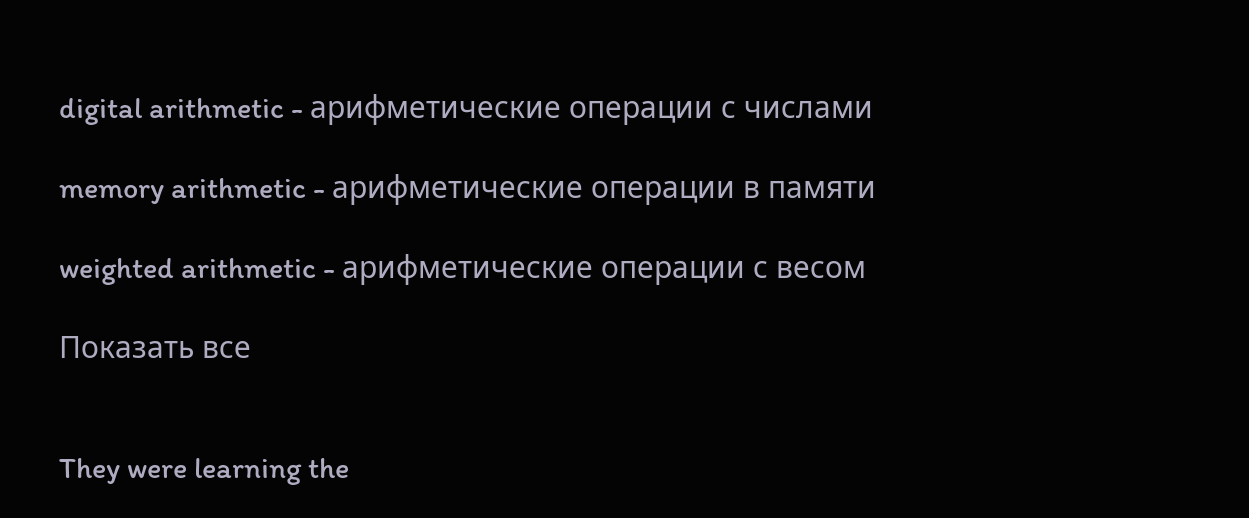digital arithmetic - арифметические операции с числами

memory arithmetic - арифметические операции в памяти

weighted arithmetic - арифметические операции с весом

Показать все


They were learning the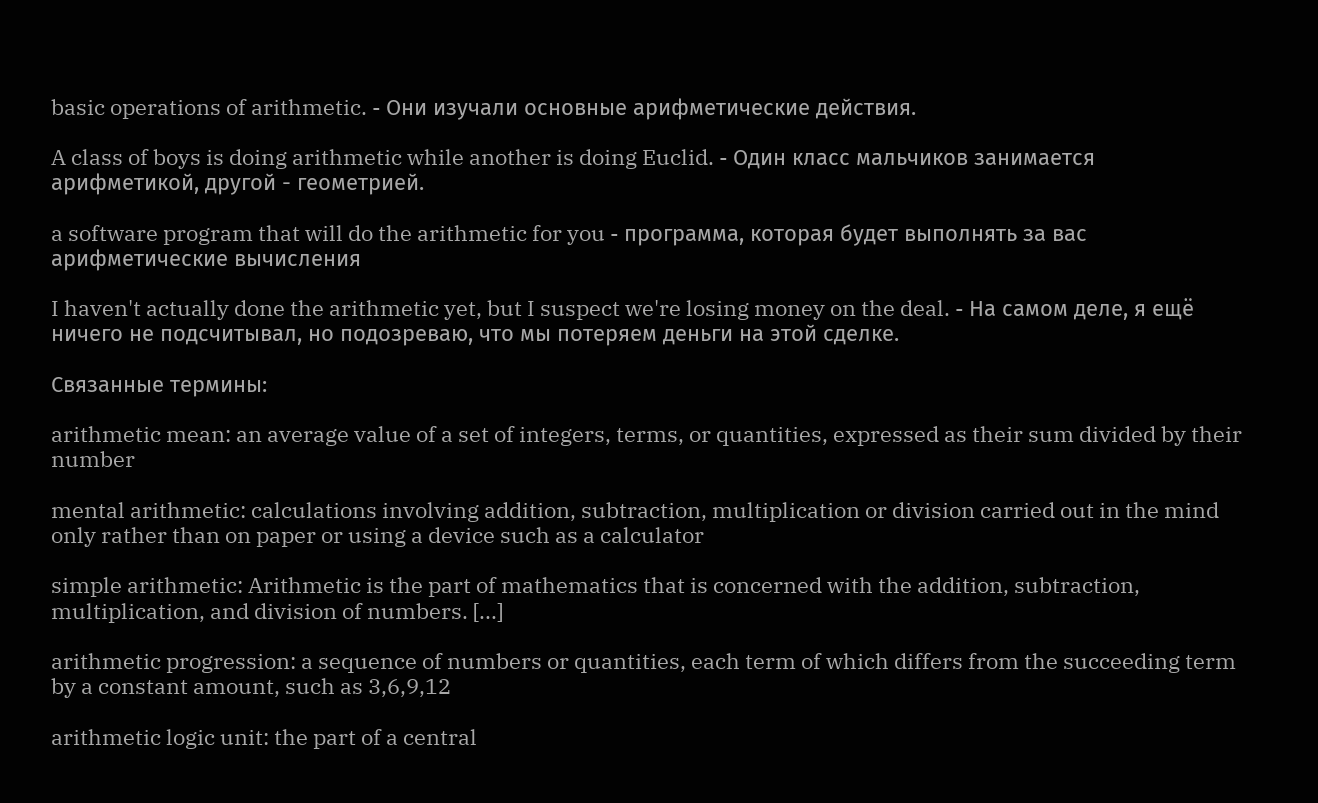basic operations of arithmetic. - Они изучали основные арифметические действия.

A class of boys is doing arithmetic while another is doing Euclid. - Один класс мальчиков занимается арифметикой, другой - геометрией.

a software program that will do the arithmetic for you - программа, которая будет выполнять за вас арифметические вычисления

I haven't actually done the arithmetic yet, but I suspect we're losing money on the deal. - На самом деле, я ещё ничего не подсчитывал, но подозреваю, что мы потеряем деньги на этой сделке.

Связанные термины:

arithmetic mean: an average value of a set of integers, terms, or quantities, expressed as their sum divided by their number

mental arithmetic: calculations involving addition, subtraction, multiplication or division carried out in the mind only rather than on paper or using a device such as a calculator

simple arithmetic: Arithmetic is the part of mathematics that is concerned with the addition, subtraction, multiplication, and division of numbers. [...]

arithmetic progression: a sequence of numbers or quantities, each term of which differs from the succeeding term by a constant amount, such as 3,6,9,12

arithmetic logic unit: the part of a central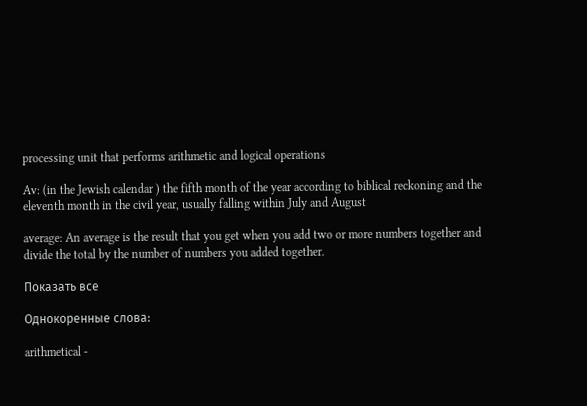processing unit that performs arithmetic and logical operations

Av: (in the Jewish calendar ) the fifth month of the year according to biblical reckoning and the eleventh month in the civil year, usually falling within July and August

average: An average is the result that you get when you add two or more numbers together and divide the total by the number of numbers you added together.

Показать все

Однокоренные слова:

arithmetical -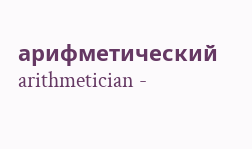арифметический
arithmetician -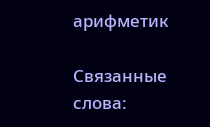арифметик

Связанные слова: